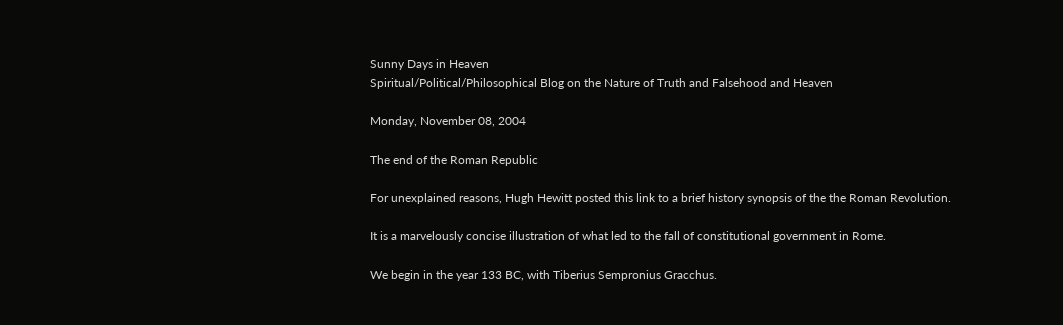Sunny Days in Heaven
Spiritual/Political/Philosophical Blog on the Nature of Truth and Falsehood and Heaven

Monday, November 08, 2004

The end of the Roman Republic

For unexplained reasons, Hugh Hewitt posted this link to a brief history synopsis of the the Roman Revolution.

It is a marvelously concise illustration of what led to the fall of constitutional government in Rome.

We begin in the year 133 BC, with Tiberius Sempronius Gracchus.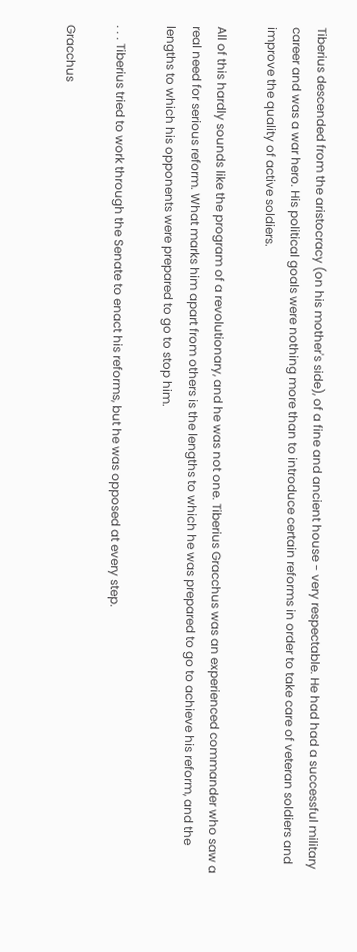Tiberius descended from the aristocracy (on his mother's side), of a fine and ancient house - very respectable. He had had a successful military career and was a war hero. His political goals were nothing more than to introduce certain reforms in order to take care of veteran soldiers and improve the quality of active soldiers.

All of this hardly sounds like the program of a revolutionary, and he was not one. Tiberius Gracchus was an experienced commander who saw a real need for serious reform. What marks him apart from others is the lengths to which he was prepared to go to achieve his reform, and the lengths to which his opponents were prepared to go to stop him.

. . . Tiberius tried to work through the Senate to enact his reforms, but he was opposed at every step.

Gracchus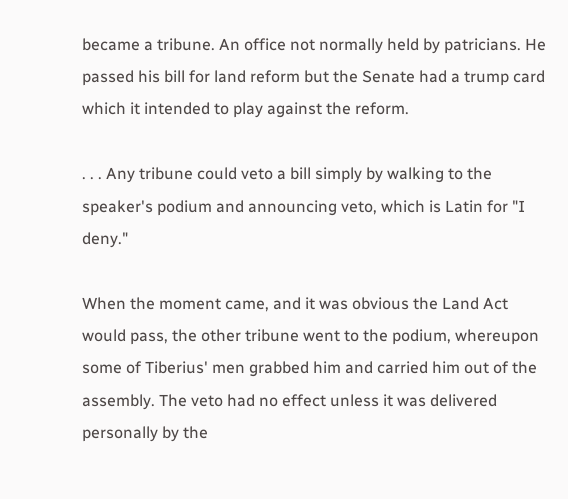became a tribune. An office not normally held by patricians. He passed his bill for land reform but the Senate had a trump card which it intended to play against the reform.

. . . Any tribune could veto a bill simply by walking to the speaker's podium and announcing veto, which is Latin for "I deny."

When the moment came, and it was obvious the Land Act would pass, the other tribune went to the podium, whereupon some of Tiberius' men grabbed him and carried him out of the assembly. The veto had no effect unless it was delivered personally by the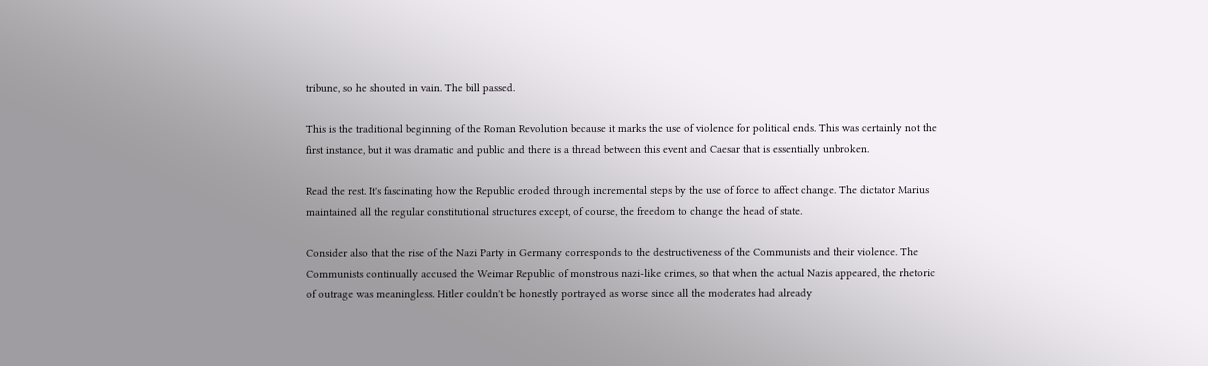tribune, so he shouted in vain. The bill passed.

This is the traditional beginning of the Roman Revolution because it marks the use of violence for political ends. This was certainly not the first instance, but it was dramatic and public and there is a thread between this event and Caesar that is essentially unbroken.

Read the rest. It's fascinating how the Republic eroded through incremental steps by the use of force to affect change. The dictator Marius maintained all the regular constitutional structures except, of course, the freedom to change the head of state.

Consider also that the rise of the Nazi Party in Germany corresponds to the destructiveness of the Communists and their violence. The Communists continually accused the Weimar Republic of monstrous nazi-like crimes, so that when the actual Nazis appeared, the rhetoric of outrage was meaningless. Hitler couldn't be honestly portrayed as worse since all the moderates had already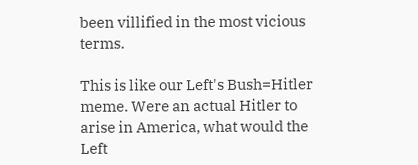been villified in the most vicious terms.

This is like our Left's Bush=Hitler meme. Were an actual Hitler to arise in America, what would the Left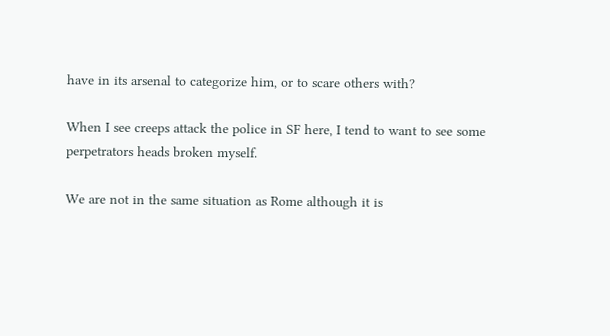have in its arsenal to categorize him, or to scare others with?

When I see creeps attack the police in SF here, I tend to want to see some perpetrators heads broken myself.

We are not in the same situation as Rome although it is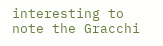interesting to note the Gracchi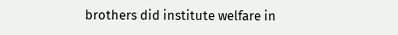brothers did institute welfare in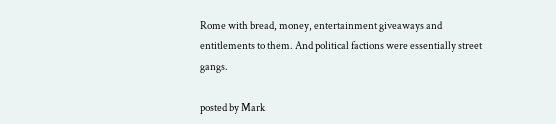Rome with bread, money, entertainment giveaways and entitlements to them. And political factions were essentially street gangs.

posted by Mark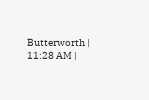Butterworth | 11:28 AM |